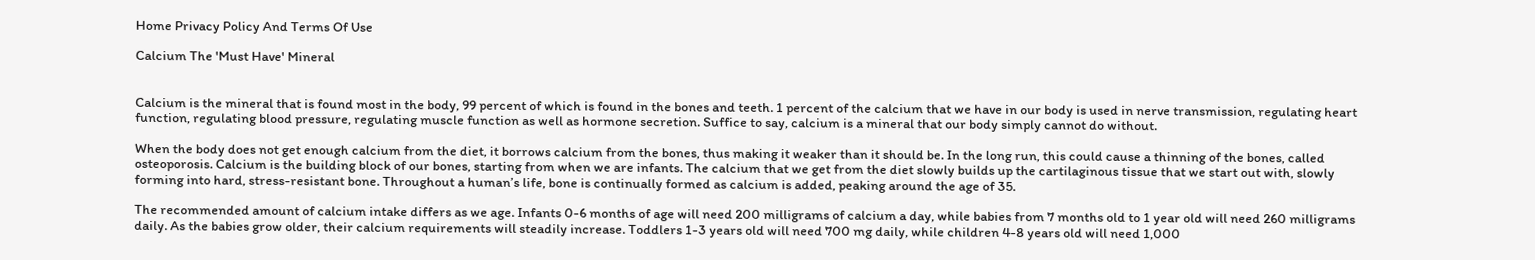Home Privacy Policy And Terms Of Use

Calcium The 'Must Have' Mineral


Calcium is the mineral that is found most in the body, 99 percent of which is found in the bones and teeth. 1 percent of the calcium that we have in our body is used in nerve transmission, regulating heart function, regulating blood pressure, regulating muscle function as well as hormone secretion. Suffice to say, calcium is a mineral that our body simply cannot do without.

When the body does not get enough calcium from the diet, it borrows calcium from the bones, thus making it weaker than it should be. In the long run, this could cause a thinning of the bones, called osteoporosis. Calcium is the building block of our bones, starting from when we are infants. The calcium that we get from the diet slowly builds up the cartilaginous tissue that we start out with, slowly forming into hard, stress-resistant bone. Throughout a human’s life, bone is continually formed as calcium is added, peaking around the age of 35.

The recommended amount of calcium intake differs as we age. Infants 0-6 months of age will need 200 milligrams of calcium a day, while babies from 7 months old to 1 year old will need 260 milligrams daily. As the babies grow older, their calcium requirements will steadily increase. Toddlers 1-3 years old will need 700 mg daily, while children 4-8 years old will need 1,000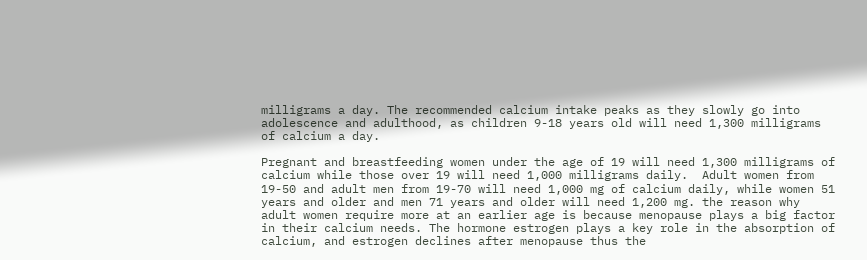milligrams a day. The recommended calcium intake peaks as they slowly go into adolescence and adulthood, as children 9-18 years old will need 1,300 milligrams of calcium a day.

Pregnant and breastfeeding women under the age of 19 will need 1,300 milligrams of calcium while those over 19 will need 1,000 milligrams daily.  Adult women from 19-50 and adult men from 19-70 will need 1,000 mg of calcium daily, while women 51 years and older and men 71 years and older will need 1,200 mg. the reason why adult women require more at an earlier age is because menopause plays a big factor in their calcium needs. The hormone estrogen plays a key role in the absorption of calcium, and estrogen declines after menopause thus the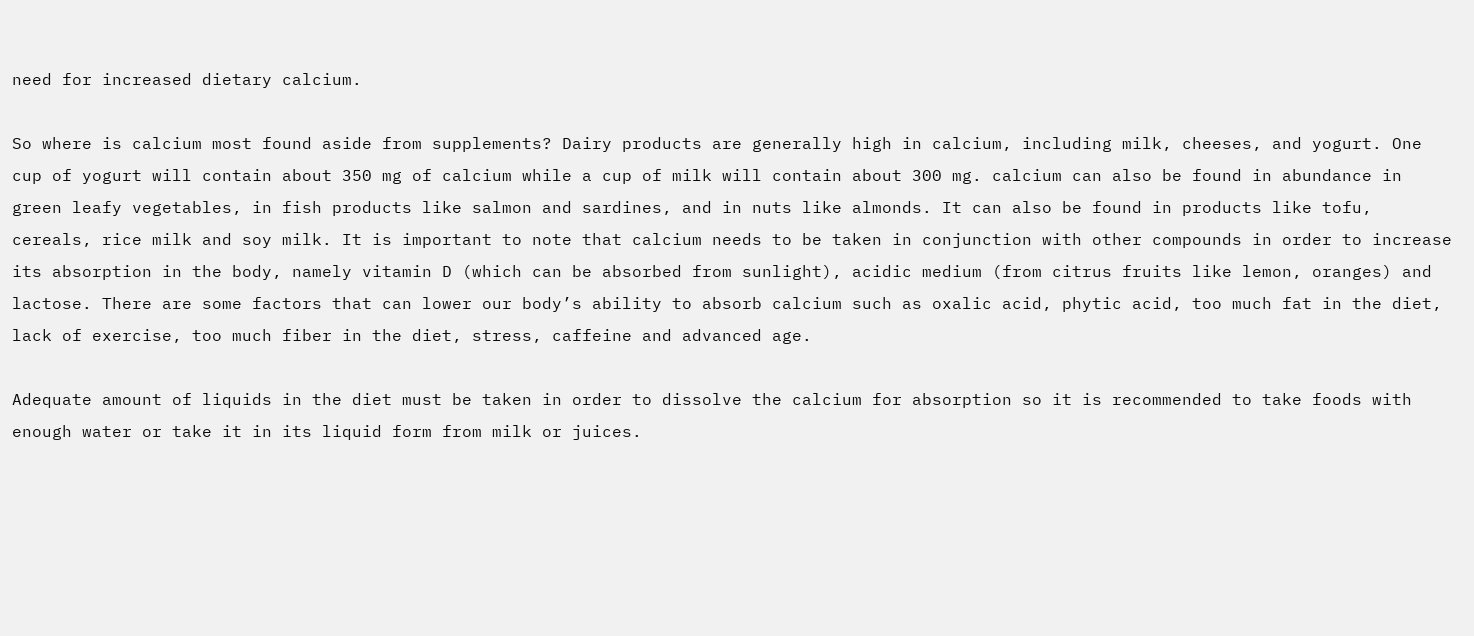need for increased dietary calcium.

So where is calcium most found aside from supplements? Dairy products are generally high in calcium, including milk, cheeses, and yogurt. One cup of yogurt will contain about 350 mg of calcium while a cup of milk will contain about 300 mg. calcium can also be found in abundance in green leafy vegetables, in fish products like salmon and sardines, and in nuts like almonds. It can also be found in products like tofu, cereals, rice milk and soy milk. It is important to note that calcium needs to be taken in conjunction with other compounds in order to increase its absorption in the body, namely vitamin D (which can be absorbed from sunlight), acidic medium (from citrus fruits like lemon, oranges) and lactose. There are some factors that can lower our body’s ability to absorb calcium such as oxalic acid, phytic acid, too much fat in the diet, lack of exercise, too much fiber in the diet, stress, caffeine and advanced age.

Adequate amount of liquids in the diet must be taken in order to dissolve the calcium for absorption so it is recommended to take foods with enough water or take it in its liquid form from milk or juices.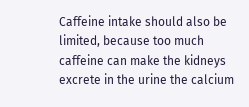Caffeine intake should also be limited, because too much caffeine can make the kidneys excrete in the urine the calcium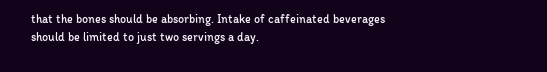that the bones should be absorbing. Intake of caffeinated beverages should be limited to just two servings a day.